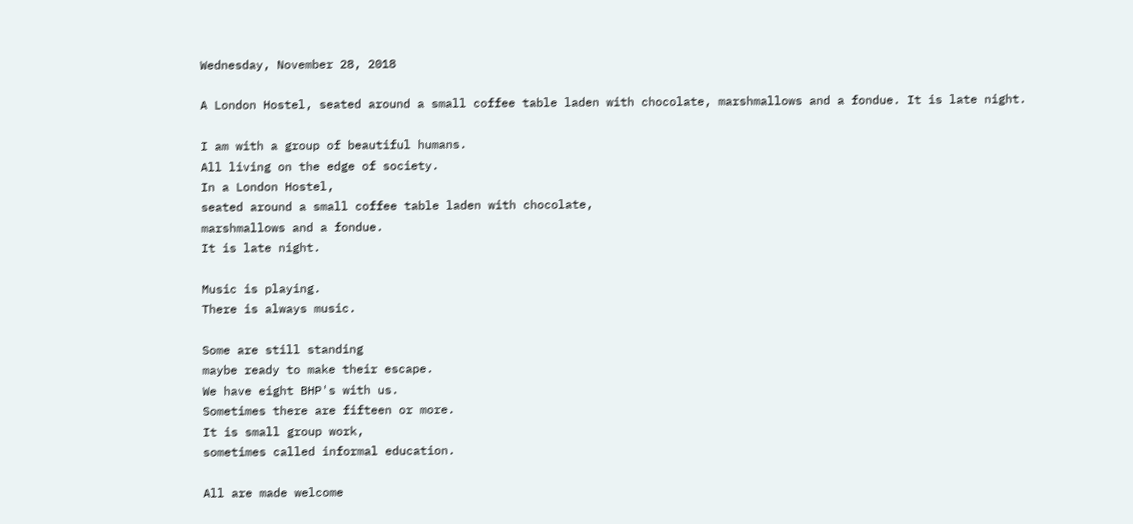Wednesday, November 28, 2018

A London Hostel, seated around a small coffee table laden with chocolate, marshmallows and a fondue. It is late night.

I am with a group of beautiful humans.
All living on the edge of society.
In a London Hostel,
seated around a small coffee table laden with chocolate,
marshmallows and a fondue.
It is late night.

Music is playing.
There is always music.

Some are still standing
maybe ready to make their escape.
We have eight BHP's with us.
Sometimes there are fifteen or more.
It is small group work,
sometimes called informal education.

All are made welcome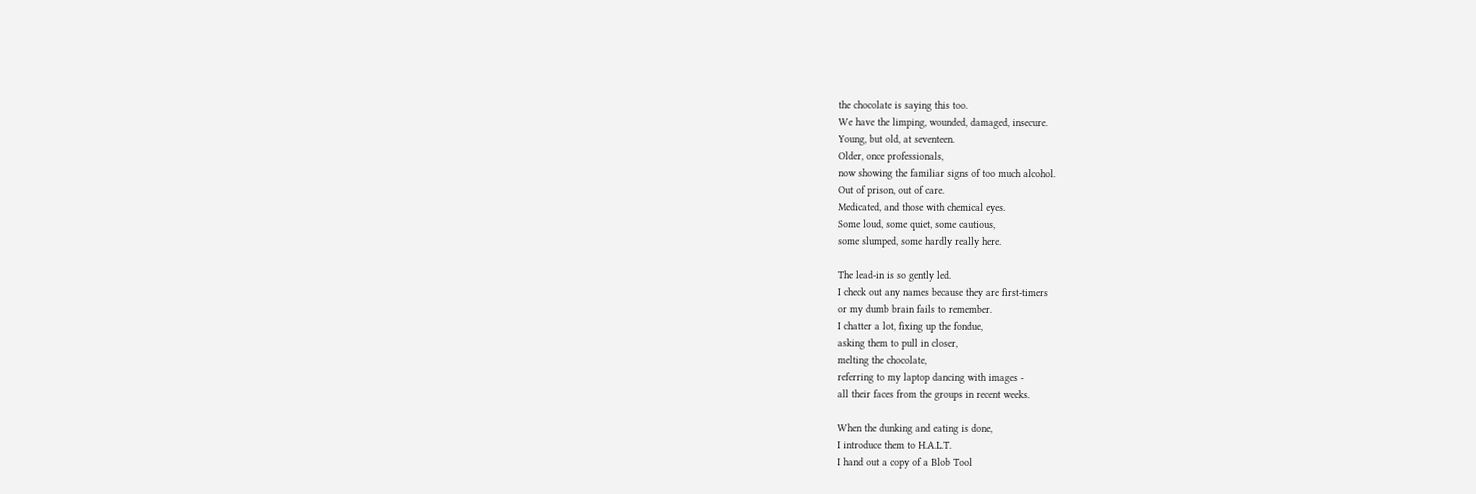the chocolate is saying this too.
We have the limping, wounded, damaged, insecure.
Young, but old, at seventeen.
Older, once professionals,
now showing the familiar signs of too much alcohol.
Out of prison, out of care.
Medicated, and those with chemical eyes.
Some loud, some quiet, some cautious,
some slumped, some hardly really here.

The lead-in is so gently led.
I check out any names because they are first-timers
or my dumb brain fails to remember.
I chatter a lot, fixing up the fondue,
asking them to pull in closer,
melting the chocolate,
referring to my laptop dancing with images -
all their faces from the groups in recent weeks.

When the dunking and eating is done,
I introduce them to H.A.L.T.
I hand out a copy of a Blob Tool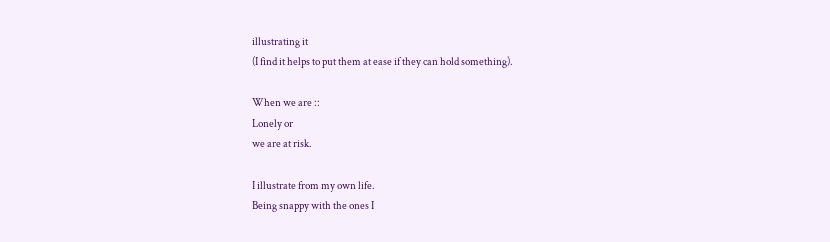illustrating it
(I find it helps to put them at ease if they can hold something).

When we are ::
Lonely or
we are at risk.

I illustrate from my own life.
Being snappy with the ones I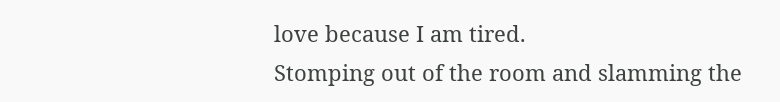love because I am tired.
Stomping out of the room and slamming the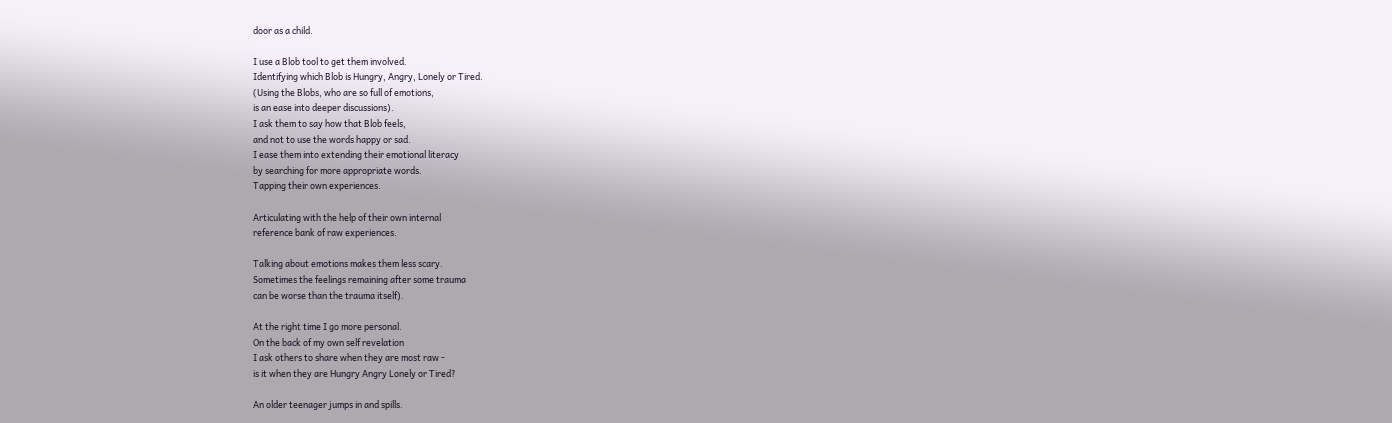door as a child.

I use a Blob tool to get them involved.
Identifying which Blob is Hungry, Angry, Lonely or Tired.
(Using the Blobs, who are so full of emotions,
is an ease into deeper discussions).
I ask them to say how that Blob feels,
and not to use the words happy or sad.
I ease them into extending their emotional literacy
by searching for more appropriate words.
Tapping their own experiences.

Articulating with the help of their own internal
reference bank of raw experiences.

Talking about emotions makes them less scary.
Sometimes the feelings remaining after some trauma
can be worse than the trauma itself).

At the right time I go more personal.
On the back of my own self revelation
I ask others to share when they are most raw -
is it when they are Hungry Angry Lonely or Tired?

An older teenager jumps in and spills.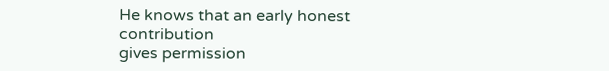He knows that an early honest contribution
gives permission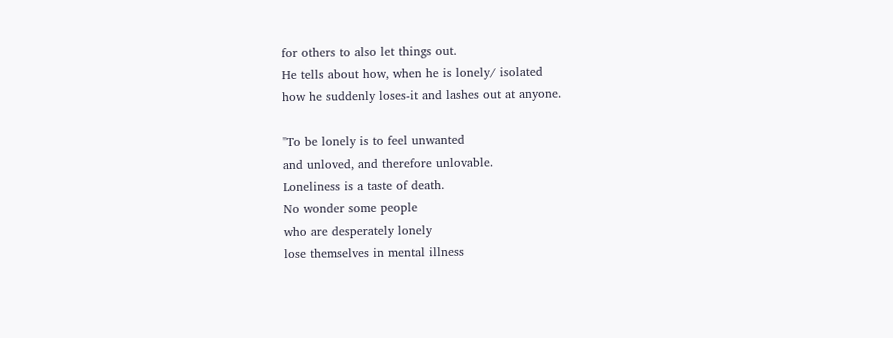for others to also let things out.
He tells about how, when he is lonely/ isolated
how he suddenly loses-it and lashes out at anyone.

"To be lonely is to feel unwanted
and unloved, and therefore unlovable.
Loneliness is a taste of death.
No wonder some people
who are desperately lonely
lose themselves in mental illness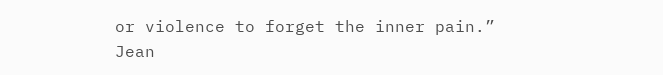or violence to forget the inner pain.”
Jean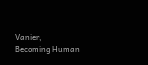Vanier,
Becoming Human